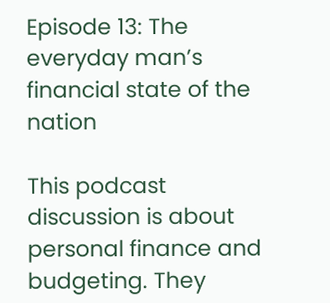Episode 13: The everyday man’s financial state of the nation

This podcast discussion is about personal finance and budgeting. They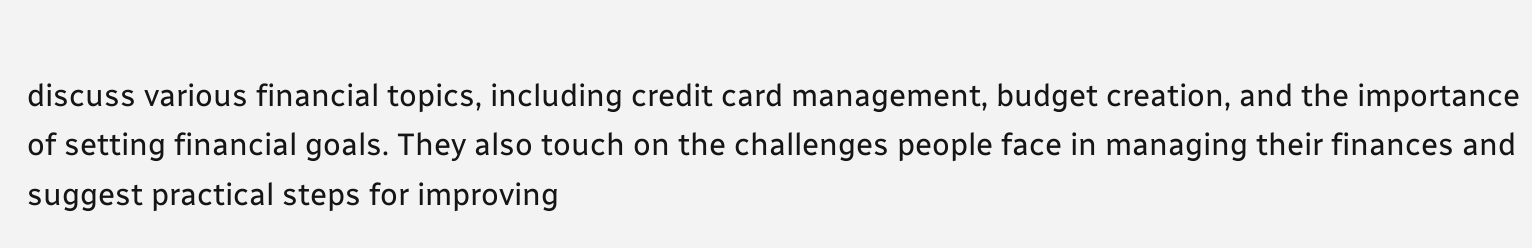discuss various financial topics, including credit card management, budget creation, and the importance of setting financial goals. They also touch on the challenges people face in managing their finances and suggest practical steps for improving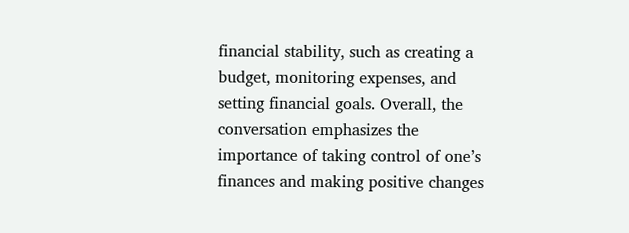financial stability, such as creating a budget, monitoring expenses, and setting financial goals. Overall, the conversation emphasizes the importance of taking control of one’s finances and making positive changes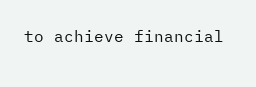to achieve financial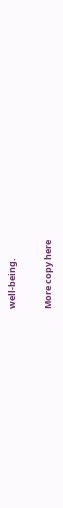well-being.

More copy here